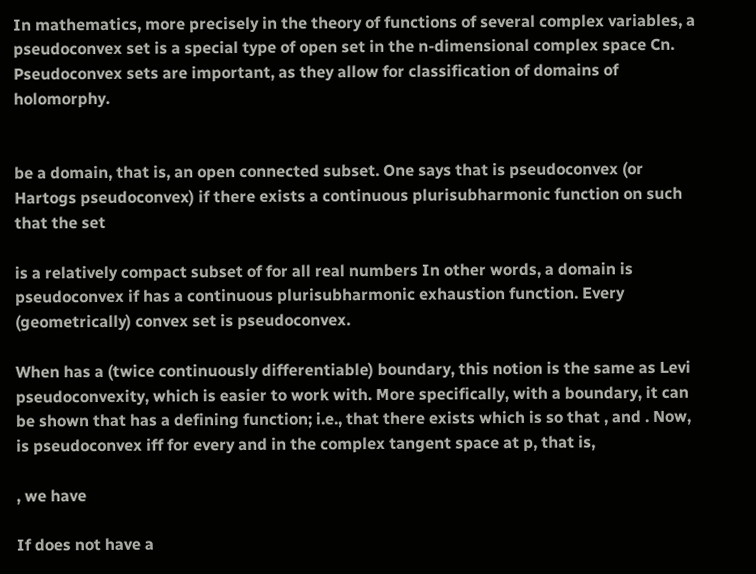In mathematics, more precisely in the theory of functions of several complex variables, a pseudoconvex set is a special type of open set in the n-dimensional complex space Cn. Pseudoconvex sets are important, as they allow for classification of domains of holomorphy.


be a domain, that is, an open connected subset. One says that is pseudoconvex (or Hartogs pseudoconvex) if there exists a continuous plurisubharmonic function on such that the set

is a relatively compact subset of for all real numbers In other words, a domain is pseudoconvex if has a continuous plurisubharmonic exhaustion function. Every (geometrically) convex set is pseudoconvex.

When has a (twice continuously differentiable) boundary, this notion is the same as Levi pseudoconvexity, which is easier to work with. More specifically, with a boundary, it can be shown that has a defining function; i.e., that there exists which is so that , and . Now, is pseudoconvex iff for every and in the complex tangent space at p, that is,

, we have

If does not have a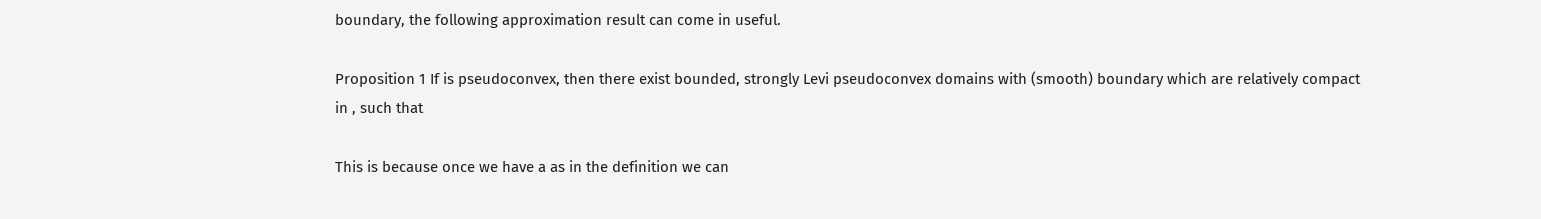boundary, the following approximation result can come in useful.

Proposition 1 If is pseudoconvex, then there exist bounded, strongly Levi pseudoconvex domains with (smooth) boundary which are relatively compact in , such that

This is because once we have a as in the definition we can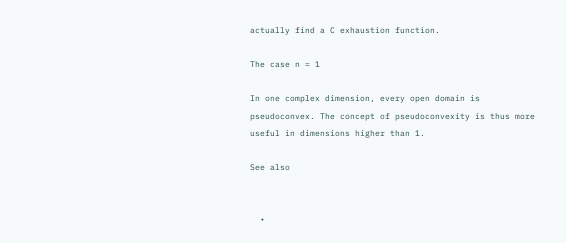actually find a C exhaustion function.

The case n = 1

In one complex dimension, every open domain is pseudoconvex. The concept of pseudoconvexity is thus more useful in dimensions higher than 1.

See also


  •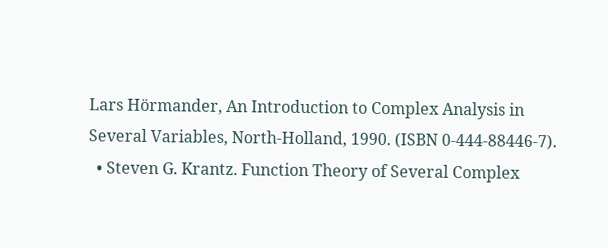Lars Hörmander, An Introduction to Complex Analysis in Several Variables, North-Holland, 1990. (ISBN 0-444-88446-7).
  • Steven G. Krantz. Function Theory of Several Complex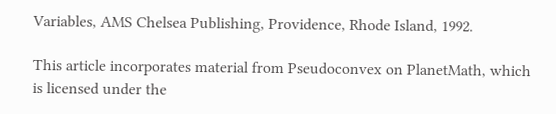Variables, AMS Chelsea Publishing, Providence, Rhode Island, 1992.

This article incorporates material from Pseudoconvex on PlanetMath, which is licensed under the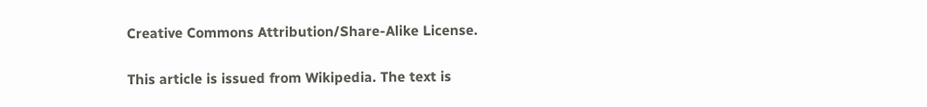Creative Commons Attribution/Share-Alike License.

This article is issued from Wikipedia. The text is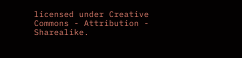licensed under Creative Commons - Attribution - Sharealike.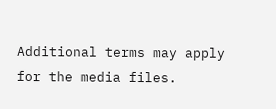Additional terms may apply for the media files.